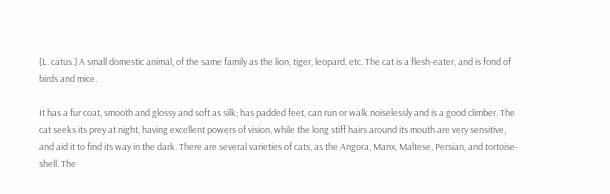[L. catus.] A small domestic animal, of the same family as the lion, tiger, leopard, etc. The cat is a flesh-eater, and is fond of birds and mice.

It has a fur coat, smooth and glossy and soft as silk; has padded feet, can run or walk noiselessly and is a good climber. The cat seeks its prey at night, having excellent powers of vision, while the long stiff hairs around its mouth are very sensitive, and aid it to find its way in the dark. There are several varieties of cats, as the Angora, Manx, Maltese, Persian, and tortoise-shell. The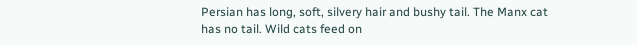Persian has long, soft, silvery hair and bushy tail. The Manx cat has no tail. Wild cats feed on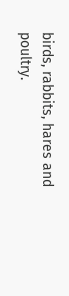birds, rabbits, hares and poultry.